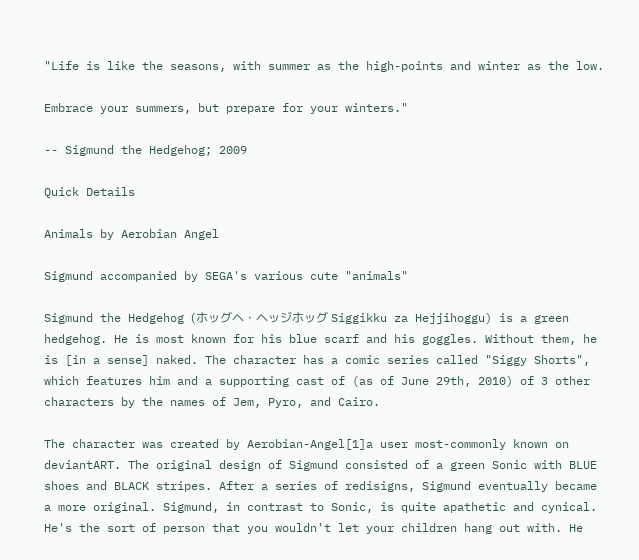"Life is like the seasons, with summer as the high-points and winter as the low.

Embrace your summers, but prepare for your winters."

-- Sigmund the Hedgehog; 2009

Quick Details

Animals by Aerobian Angel

Sigmund accompanied by SEGA's various cute "animals"

Sigmund the Hedgehog (ホッグヘ・ヘッジホッグ Siggikku za Hejjihoggu) is a green hedgehog. He is most known for his blue scarf and his goggles. Without them, he is [in a sense] naked. The character has a comic series called "Siggy Shorts", which features him and a supporting cast of (as of June 29th, 2010) of 3 other characters by the names of Jem, Pyro, and Cairo.

The character was created by Aerobian-Angel[1]a user most-commonly known on deviantART. The original design of Sigmund consisted of a green Sonic with BLUE shoes and BLACK stripes. After a series of redisigns, Sigmund eventually became a more original. Sigmund, in contrast to Sonic, is quite apathetic and cynical. He's the sort of person that you wouldn't let your children hang out with. He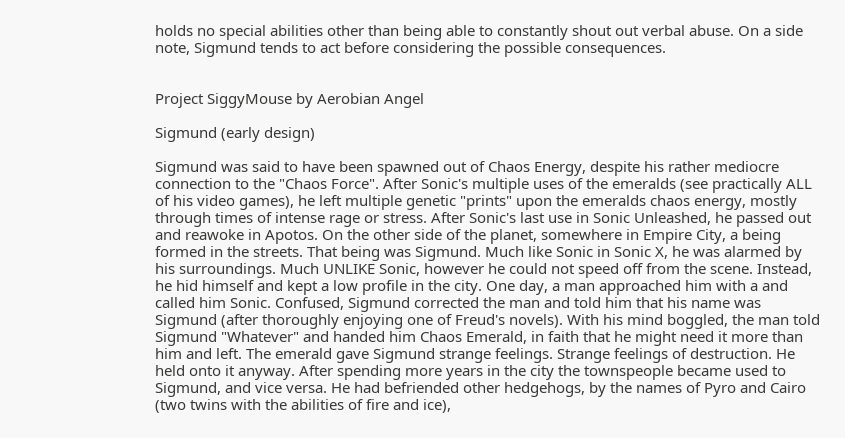holds no special abilities other than being able to constantly shout out verbal abuse. On a side note, Sigmund tends to act before considering the possible consequences.


Project SiggyMouse by Aerobian Angel

Sigmund (early design)

Sigmund was said to have been spawned out of Chaos Energy, despite his rather mediocre connection to the "Chaos Force". After Sonic's multiple uses of the emeralds (see practically ALL of his video games), he left multiple genetic "prints" upon the emeralds chaos energy, mostly through times of intense rage or stress. After Sonic's last use in Sonic Unleashed, he passed out and reawoke in Apotos. On the other side of the planet, somewhere in Empire City, a being formed in the streets. That being was Sigmund. Much like Sonic in Sonic X, he was alarmed by his surroundings. Much UNLIKE Sonic, however he could not speed off from the scene. Instead, he hid himself and kept a low profile in the city. One day, a man approached him with a and called him Sonic. Confused, Sigmund corrected the man and told him that his name was Sigmund (after thoroughly enjoying one of Freud's novels). With his mind boggled, the man told Sigmund "Whatever" and handed him Chaos Emerald, in faith that he might need it more than him and left. The emerald gave Sigmund strange feelings. Strange feelings of destruction. He held onto it anyway. After spending more years in the city the townspeople became used to Sigmund, and vice versa. He had befriended other hedgehogs, by the names of Pyro and Cairo (two twins with the abilities of fire and ice),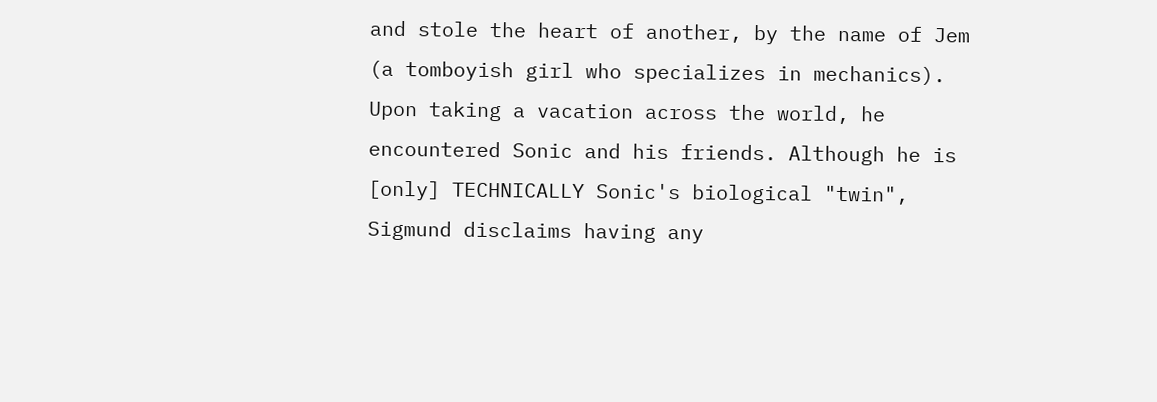and stole the heart of another, by the name of Jem (a tomboyish girl who specializes in mechanics). Upon taking a vacation across the world, he encountered Sonic and his friends. Although he is [only] TECHNICALLY Sonic's biological "twin", Sigmund disclaims having any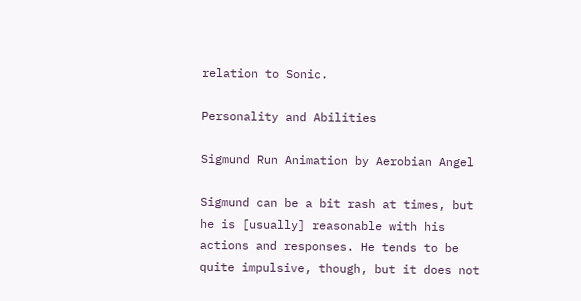relation to Sonic.

Personality and Abilities

Sigmund Run Animation by Aerobian Angel

Sigmund can be a bit rash at times, but he is [usually] reasonable with his actions and responses. He tends to be quite impulsive, though, but it does not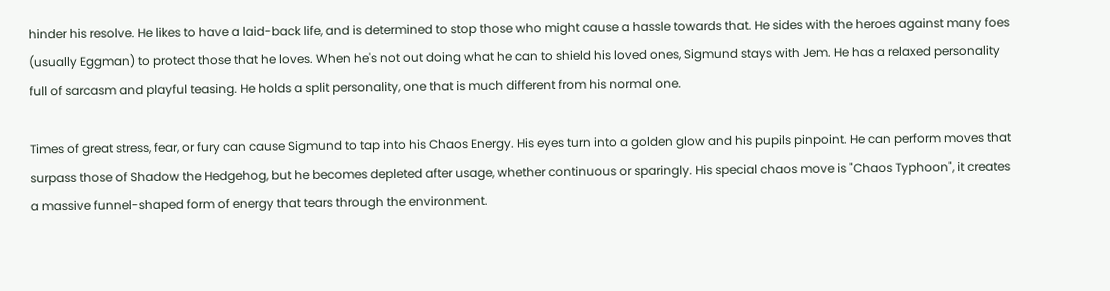hinder his resolve. He likes to have a laid-back life, and is determined to stop those who might cause a hassle towards that. He sides with the heroes against many foes (usually Eggman) to protect those that he loves. When he's not out doing what he can to shield his loved ones, Sigmund stays with Jem. He has a relaxed personality full of sarcasm and playful teasing. He holds a split personality, one that is much different from his normal one.

Times of great stress, fear, or fury can cause Sigmund to tap into his Chaos Energy. His eyes turn into a golden glow and his pupils pinpoint. He can perform moves that surpass those of Shadow the Hedgehog, but he becomes depleted after usage, whether continuous or sparingly. His special chaos move is "Chaos Typhoon", it creates a massive funnel-shaped form of energy that tears through the environment.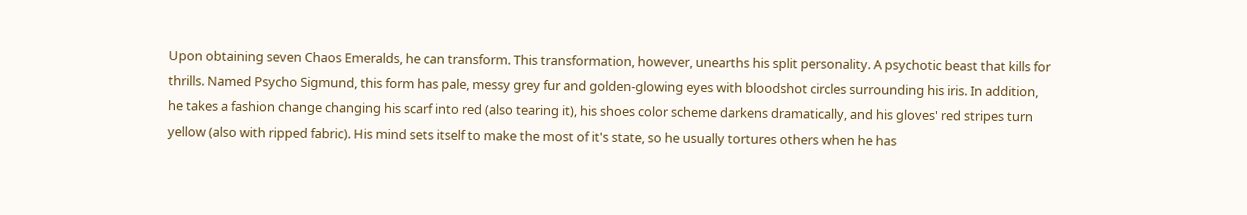Upon obtaining seven Chaos Emeralds, he can transform. This transformation, however, unearths his split personality. A psychotic beast that kills for thrills. Named Psycho Sigmund, this form has pale, messy grey fur and golden-glowing eyes with bloodshot circles surrounding his iris. In addition, he takes a fashion change changing his scarf into red (also tearing it), his shoes color scheme darkens dramatically, and his gloves' red stripes turn yellow (also with ripped fabric). His mind sets itself to make the most of it's state, so he usually tortures others when he has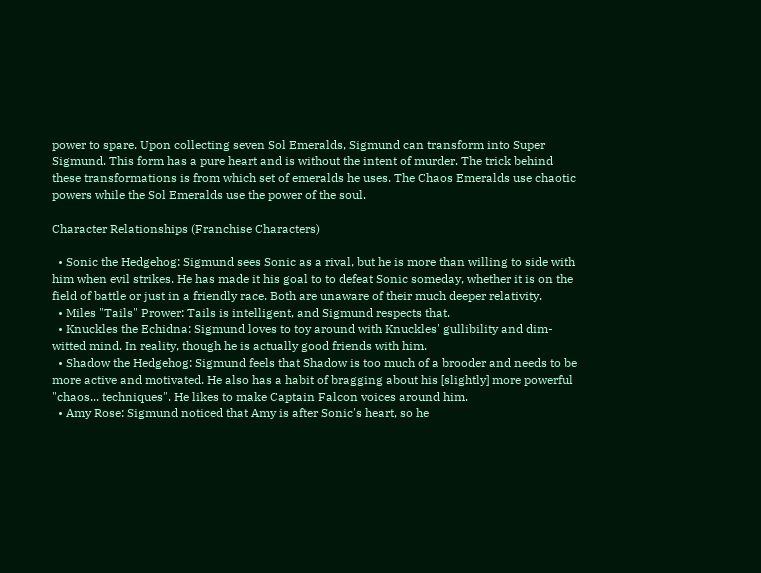power to spare. Upon collecting seven Sol Emeralds, Sigmund can transform into Super Sigmund. This form has a pure heart and is without the intent of murder. The trick behind these transformations is from which set of emeralds he uses. The Chaos Emeralds use chaotic powers while the Sol Emeralds use the power of the soul.

Character Relationships (Franchise Characters)

  • Sonic the Hedgehog: Sigmund sees Sonic as a rival, but he is more than willing to side with him when evil strikes. He has made it his goal to to defeat Sonic someday, whether it is on the field of battle or just in a friendly race. Both are unaware of their much deeper relativity.
  • Miles "Tails" Prower: Tails is intelligent, and Sigmund respects that.
  • Knuckles the Echidna: Sigmund loves to toy around with Knuckles' gullibility and dim-witted mind. In reality, though he is actually good friends with him.
  • Shadow the Hedgehog: Sigmund feels that Shadow is too much of a brooder and needs to be more active and motivated. He also has a habit of bragging about his [slightly] more powerful "chaos... techniques". He likes to make Captain Falcon voices around him.
  • Amy Rose: Sigmund noticed that Amy is after Sonic's heart, so he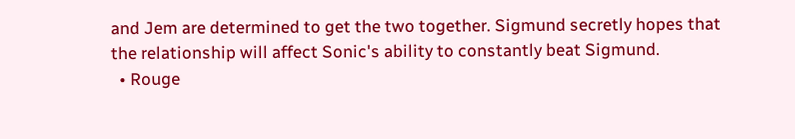and Jem are determined to get the two together. Sigmund secretly hopes that the relationship will affect Sonic's ability to constantly beat Sigmund.
  • Rouge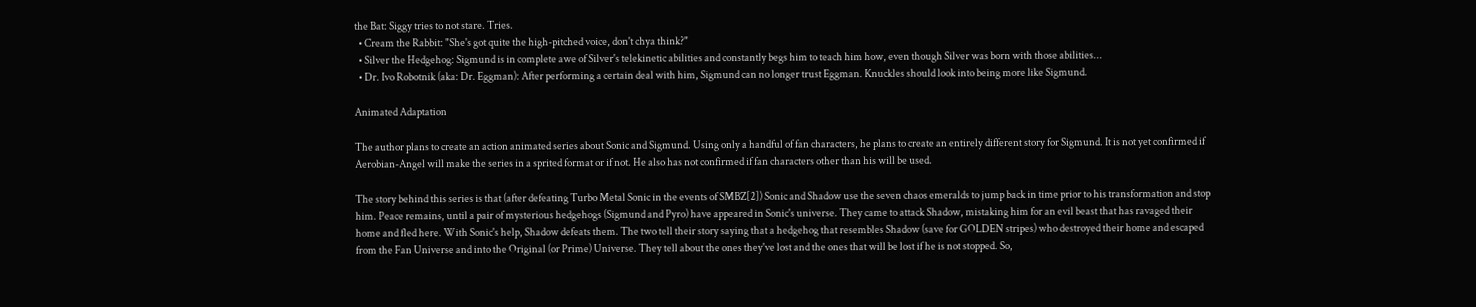the Bat: Siggy tries to not stare. Tries.
  • Cream the Rabbit: "She's got quite the high-pitched voice, don't chya think?"
  • Silver the Hedgehog: Sigmund is in complete awe of Silver's telekinetic abilities and constantly begs him to teach him how, even though Silver was born with those abilities...
  • Dr. Ivo Robotnik (aka: Dr. Eggman): After performing a certain deal with him, Sigmund can no longer trust Eggman. Knuckles should look into being more like Sigmund.

Animated Adaptation

The author plans to create an action animated series about Sonic and Sigmund. Using only a handful of fan characters, he plans to create an entirely different story for Sigmund. It is not yet confirmed if Aerobian-Angel will make the series in a sprited format or if not. He also has not confirmed if fan characters other than his will be used.

The story behind this series is that (after defeating Turbo Metal Sonic in the events of SMBZ[2]) Sonic and Shadow use the seven chaos emeralds to jump back in time prior to his transformation and stop him. Peace remains, until a pair of mysterious hedgehogs (Sigmund and Pyro) have appeared in Sonic's universe. They came to attack Shadow, mistaking him for an evil beast that has ravaged their home and fled here. With Sonic's help, Shadow defeats them. The two tell their story saying that a hedgehog that resembles Shadow (save for GOLDEN stripes) who destroyed their home and escaped from the Fan Universe and into the Original (or Prime) Universe. They tell about the ones they've lost and the ones that will be lost if he is not stopped. So,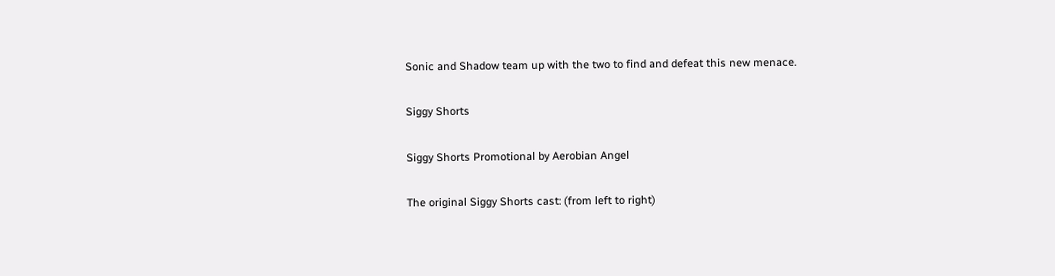Sonic and Shadow team up with the two to find and defeat this new menace.

Siggy Shorts

Siggy Shorts Promotional by Aerobian Angel

The original Siggy Shorts cast: (from left to right)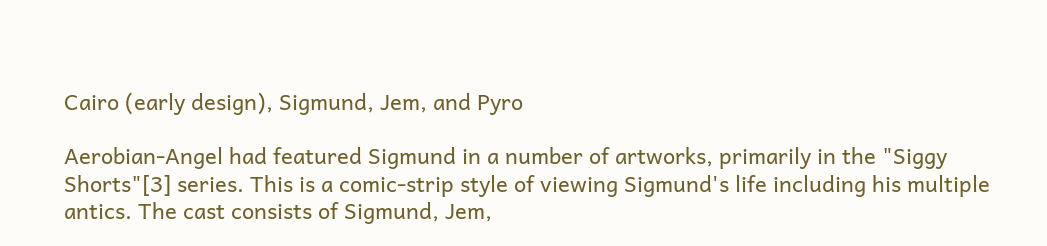Cairo (early design), Sigmund, Jem, and Pyro

Aerobian-Angel had featured Sigmund in a number of artworks, primarily in the "Siggy Shorts"[3] series. This is a comic-strip style of viewing Sigmund's life including his multiple antics. The cast consists of Sigmund, Jem,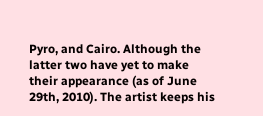Pyro, and Cairo. Although the latter two have yet to make their appearance (as of June 29th, 2010). The artist keeps his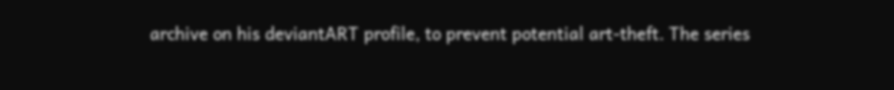archive on his deviantART profile, to prevent potential art-theft. The series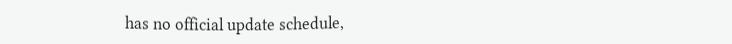has no official update schedule,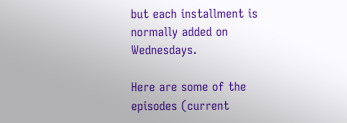but each installment is normally added on Wednesdays.

Here are some of the episodes (current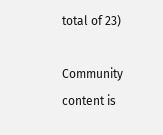total of 23)

Community content is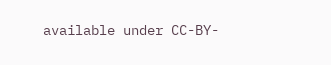available under CC-BY-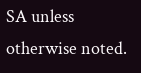SA unless otherwise noted.